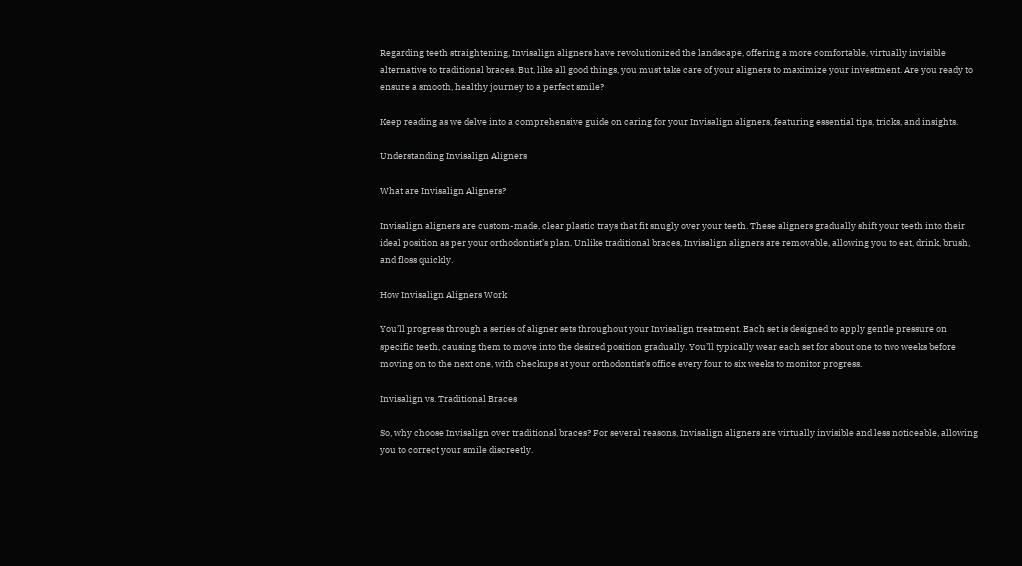Regarding teeth straightening, Invisalign aligners have revolutionized the landscape, offering a more comfortable, virtually invisible alternative to traditional braces. But, like all good things, you must take care of your aligners to maximize your investment. Are you ready to ensure a smooth, healthy journey to a perfect smile?

Keep reading as we delve into a comprehensive guide on caring for your Invisalign aligners, featuring essential tips, tricks, and insights.

Understanding Invisalign Aligners

What are Invisalign Aligners?

Invisalign aligners are custom-made, clear plastic trays that fit snugly over your teeth. These aligners gradually shift your teeth into their ideal position as per your orthodontist’s plan. Unlike traditional braces, Invisalign aligners are removable, allowing you to eat, drink, brush, and floss quickly.

How Invisalign Aligners Work

You’ll progress through a series of aligner sets throughout your Invisalign treatment. Each set is designed to apply gentle pressure on specific teeth, causing them to move into the desired position gradually. You’ll typically wear each set for about one to two weeks before moving on to the next one, with checkups at your orthodontist’s office every four to six weeks to monitor progress.

Invisalign vs. Traditional Braces

So, why choose Invisalign over traditional braces? For several reasons, Invisalign aligners are virtually invisible and less noticeable, allowing you to correct your smile discreetly.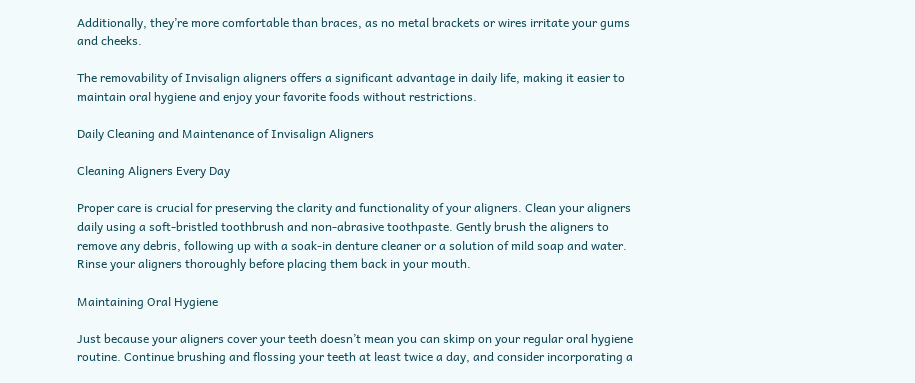Additionally, they’re more comfortable than braces, as no metal brackets or wires irritate your gums and cheeks.

The removability of Invisalign aligners offers a significant advantage in daily life, making it easier to maintain oral hygiene and enjoy your favorite foods without restrictions.

Daily Cleaning and Maintenance of Invisalign Aligners

Cleaning Aligners Every Day

Proper care is crucial for preserving the clarity and functionality of your aligners. Clean your aligners daily using a soft-bristled toothbrush and non-abrasive toothpaste. Gently brush the aligners to remove any debris, following up with a soak-in denture cleaner or a solution of mild soap and water. Rinse your aligners thoroughly before placing them back in your mouth.

Maintaining Oral Hygiene

Just because your aligners cover your teeth doesn’t mean you can skimp on your regular oral hygiene routine. Continue brushing and flossing your teeth at least twice a day, and consider incorporating a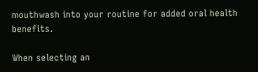mouthwash into your routine for added oral health benefits.

When selecting an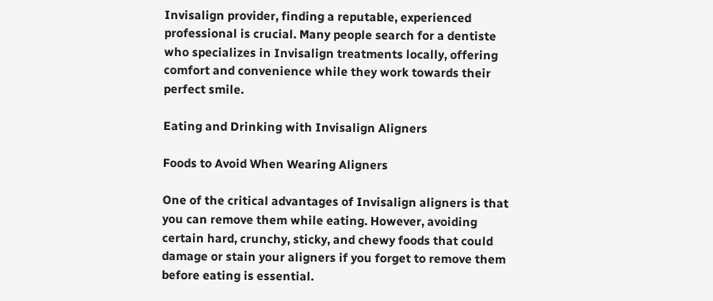Invisalign provider, finding a reputable, experienced professional is crucial. Many people search for a dentiste who specializes in Invisalign treatments locally, offering comfort and convenience while they work towards their perfect smile.

Eating and Drinking with Invisalign Aligners

Foods to Avoid When Wearing Aligners

One of the critical advantages of Invisalign aligners is that you can remove them while eating. However, avoiding certain hard, crunchy, sticky, and chewy foods that could damage or stain your aligners if you forget to remove them before eating is essential.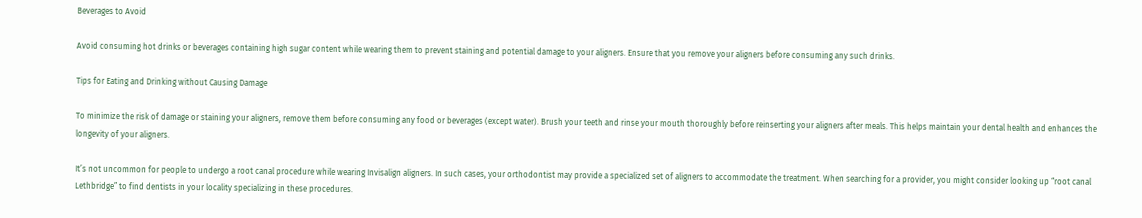Beverages to Avoid

Avoid consuming hot drinks or beverages containing high sugar content while wearing them to prevent staining and potential damage to your aligners. Ensure that you remove your aligners before consuming any such drinks.

Tips for Eating and Drinking without Causing Damage

To minimize the risk of damage or staining your aligners, remove them before consuming any food or beverages (except water). Brush your teeth and rinse your mouth thoroughly before reinserting your aligners after meals. This helps maintain your dental health and enhances the longevity of your aligners.

It’s not uncommon for people to undergo a root canal procedure while wearing Invisalign aligners. In such cases, your orthodontist may provide a specialized set of aligners to accommodate the treatment. When searching for a provider, you might consider looking up “root canal Lethbridge” to find dentists in your locality specializing in these procedures.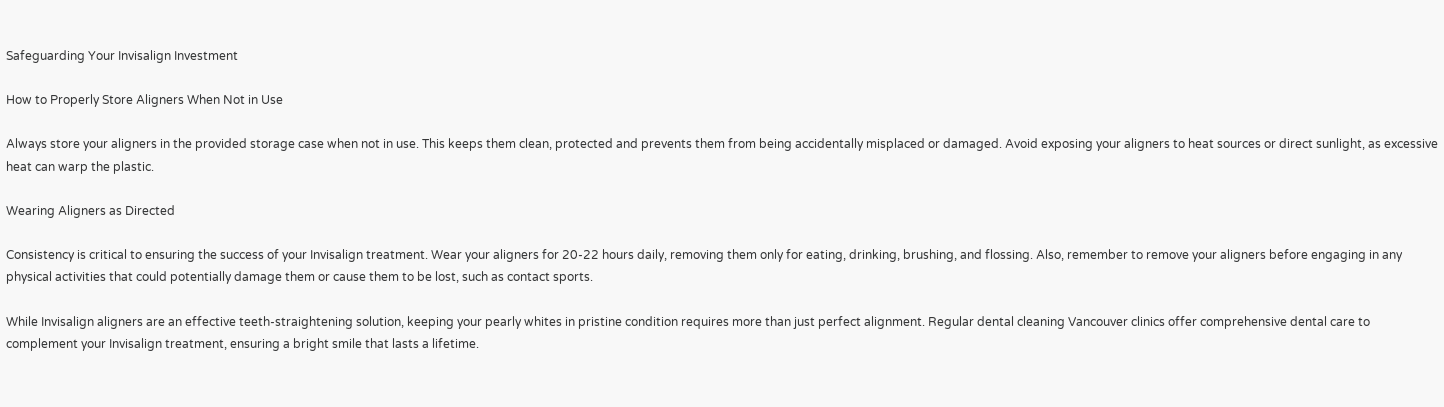Safeguarding Your Invisalign Investment

How to Properly Store Aligners When Not in Use

Always store your aligners in the provided storage case when not in use. This keeps them clean, protected and prevents them from being accidentally misplaced or damaged. Avoid exposing your aligners to heat sources or direct sunlight, as excessive heat can warp the plastic.

Wearing Aligners as Directed

Consistency is critical to ensuring the success of your Invisalign treatment. Wear your aligners for 20-22 hours daily, removing them only for eating, drinking, brushing, and flossing. Also, remember to remove your aligners before engaging in any physical activities that could potentially damage them or cause them to be lost, such as contact sports.

While Invisalign aligners are an effective teeth-straightening solution, keeping your pearly whites in pristine condition requires more than just perfect alignment. Regular dental cleaning Vancouver clinics offer comprehensive dental care to complement your Invisalign treatment, ensuring a bright smile that lasts a lifetime.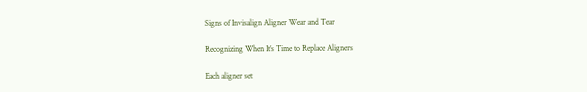Signs of Invisalign Aligner Wear and Tear

Recognizing When It’s Time to Replace Aligners

Each aligner set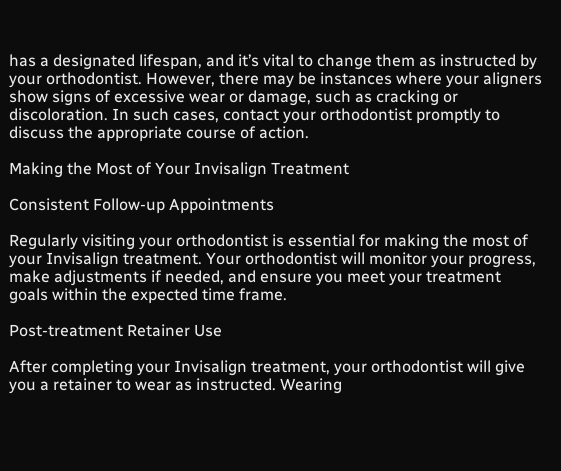has a designated lifespan, and it’s vital to change them as instructed by your orthodontist. However, there may be instances where your aligners show signs of excessive wear or damage, such as cracking or discoloration. In such cases, contact your orthodontist promptly to discuss the appropriate course of action.

Making the Most of Your Invisalign Treatment

Consistent Follow-up Appointments

Regularly visiting your orthodontist is essential for making the most of your Invisalign treatment. Your orthodontist will monitor your progress, make adjustments if needed, and ensure you meet your treatment goals within the expected time frame.

Post-treatment Retainer Use

After completing your Invisalign treatment, your orthodontist will give you a retainer to wear as instructed. Wearing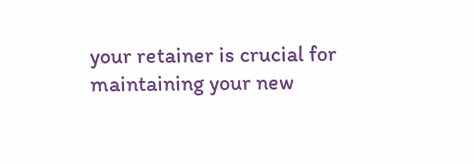your retainer is crucial for maintaining your new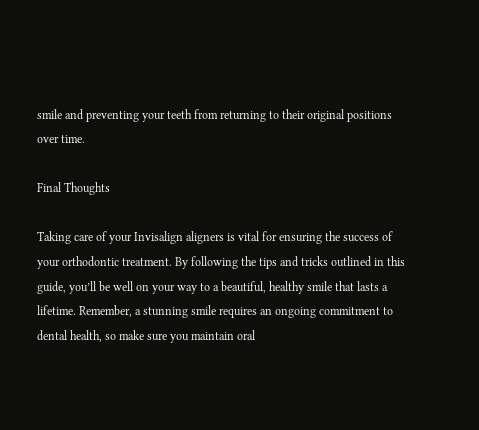smile and preventing your teeth from returning to their original positions over time.

Final Thoughts

Taking care of your Invisalign aligners is vital for ensuring the success of your orthodontic treatment. By following the tips and tricks outlined in this guide, you’ll be well on your way to a beautiful, healthy smile that lasts a lifetime. Remember, a stunning smile requires an ongoing commitment to dental health, so make sure you maintain oral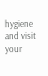hygiene and visit your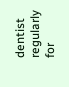dentist regularly for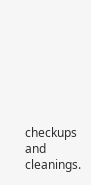checkups and cleanings.